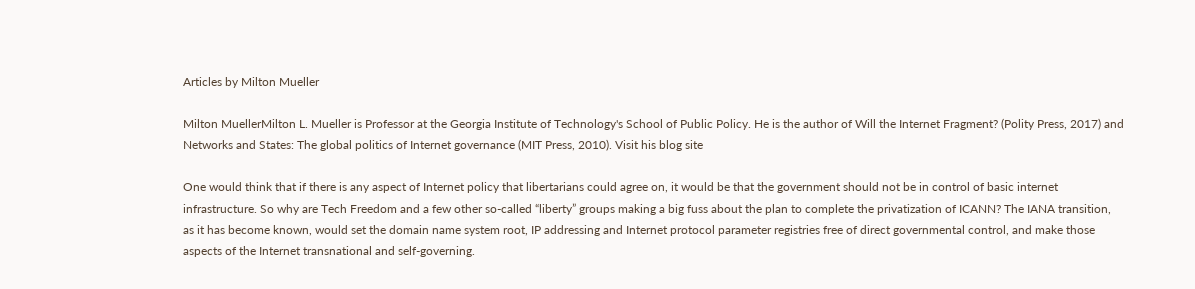Articles by Milton Mueller

Milton MuellerMilton L. Mueller is Professor at the Georgia Institute of Technology's School of Public Policy. He is the author of Will the Internet Fragment? (Polity Press, 2017) and Networks and States: The global politics of Internet governance (MIT Press, 2010). Visit his blog site

One would think that if there is any aspect of Internet policy that libertarians could agree on, it would be that the government should not be in control of basic internet infrastructure. So why are Tech Freedom and a few other so-called “liberty” groups making a big fuss about the plan to complete the privatization of ICANN? The IANA transition, as it has become known, would set the domain name system root, IP addressing and Internet protocol parameter registries free of direct governmental control, and make those aspects of the Internet transnational and self-governing.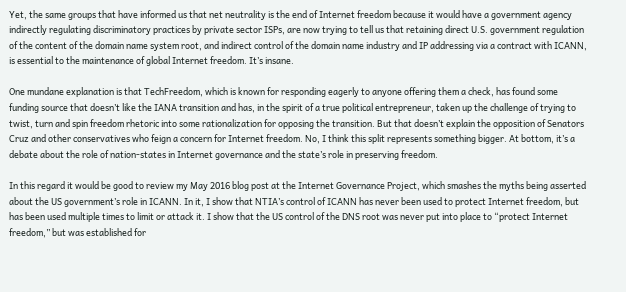Yet, the same groups that have informed us that net neutrality is the end of Internet freedom because it would have a government agency indirectly regulating discriminatory practices by private sector ISPs, are now trying to tell us that retaining direct U.S. government regulation of the content of the domain name system root, and indirect control of the domain name industry and IP addressing via a contract with ICANN, is essential to the maintenance of global Internet freedom. It’s insane.

One mundane explanation is that TechFreedom, which is known for responding eagerly to anyone offering them a check, has found some funding source that doesn’t like the IANA transition and has, in the spirit of a true political entrepreneur, taken up the challenge of trying to twist, turn and spin freedom rhetoric into some rationalization for opposing the transition. But that doesn’t explain the opposition of Senators Cruz and other conservatives who feign a concern for Internet freedom. No, I think this split represents something bigger. At bottom, it’s a debate about the role of nation-states in Internet governance and the state’s role in preserving freedom.

In this regard it would be good to review my May 2016 blog post at the Internet Governance Project, which smashes the myths being asserted about the US government’s role in ICANN. In it, I show that NTIA’s control of ICANN has never been used to protect Internet freedom, but has been used multiple times to limit or attack it. I show that the US control of the DNS root was never put into place to “protect Internet freedom,” but was established for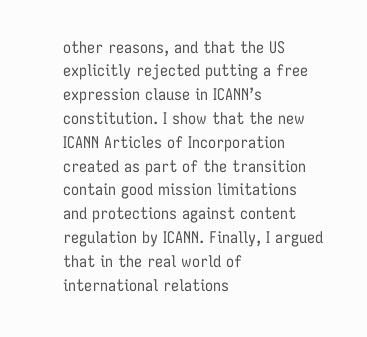other reasons, and that the US explicitly rejected putting a free expression clause in ICANN’s constitution. I show that the new ICANN Articles of Incorporation created as part of the transition contain good mission limitations and protections against content regulation by ICANN. Finally, I argued that in the real world of international relations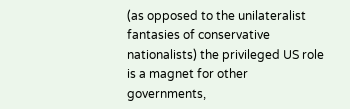(as opposed to the unilateralist fantasies of conservative nationalists) the privileged US role is a magnet for other governments,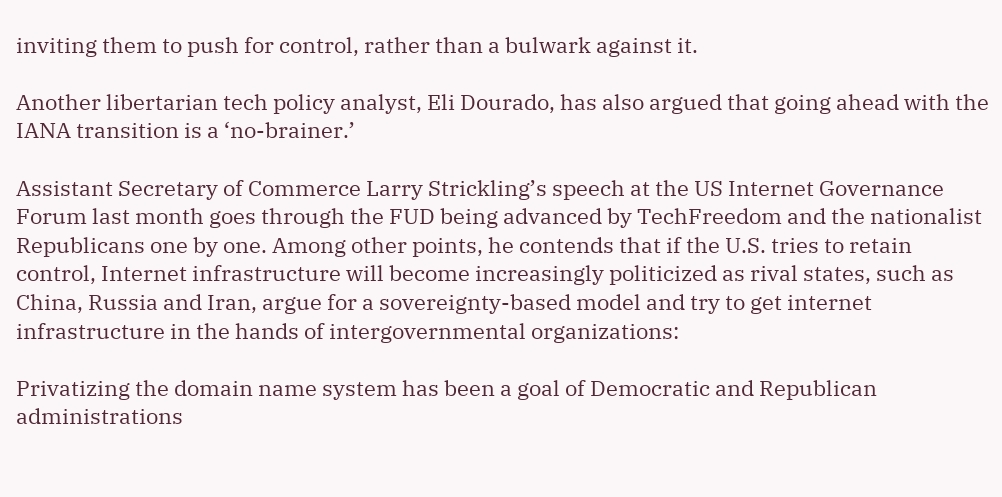inviting them to push for control, rather than a bulwark against it.

Another libertarian tech policy analyst, Eli Dourado, has also argued that going ahead with the IANA transition is a ‘no-brainer.’

Assistant Secretary of Commerce Larry Strickling’s speech at the US Internet Governance Forum last month goes through the FUD being advanced by TechFreedom and the nationalist Republicans one by one. Among other points, he contends that if the U.S. tries to retain control, Internet infrastructure will become increasingly politicized as rival states, such as China, Russia and Iran, argue for a sovereignty-based model and try to get internet infrastructure in the hands of intergovernmental organizations:

Privatizing the domain name system has been a goal of Democratic and Republican administrations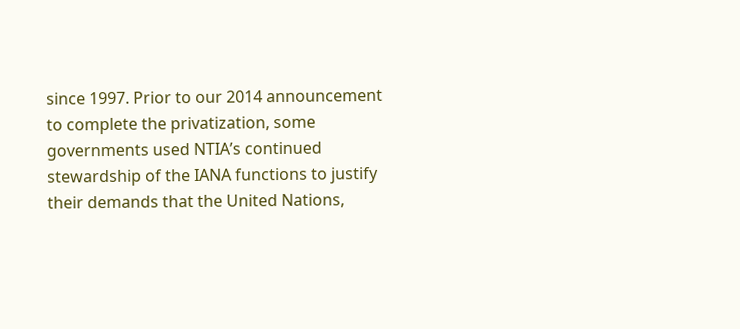since 1997. Prior to our 2014 announcement to complete the privatization, some governments used NTIA’s continued stewardship of the IANA functions to justify their demands that the United Nations,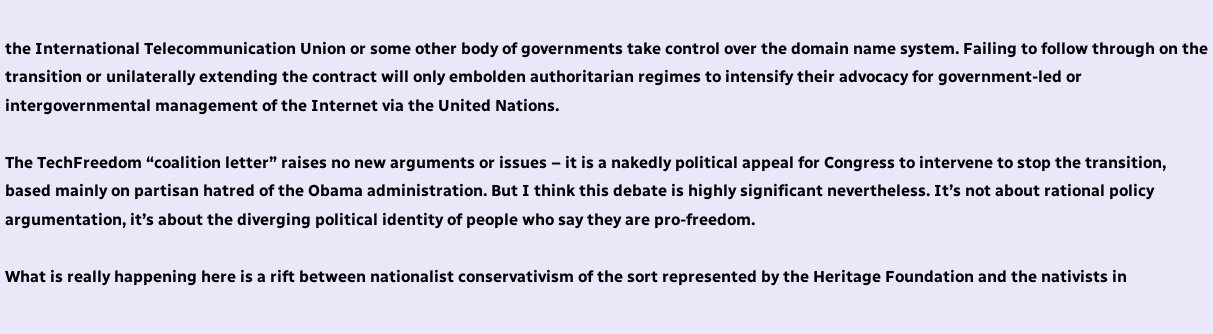the International Telecommunication Union or some other body of governments take control over the domain name system. Failing to follow through on the transition or unilaterally extending the contract will only embolden authoritarian regimes to intensify their advocacy for government-led or intergovernmental management of the Internet via the United Nations.

The TechFreedom “coalition letter” raises no new arguments or issues – it is a nakedly political appeal for Congress to intervene to stop the transition, based mainly on partisan hatred of the Obama administration. But I think this debate is highly significant nevertheless. It’s not about rational policy argumentation, it’s about the diverging political identity of people who say they are pro-freedom.

What is really happening here is a rift between nationalist conservativism of the sort represented by the Heritage Foundation and the nativists in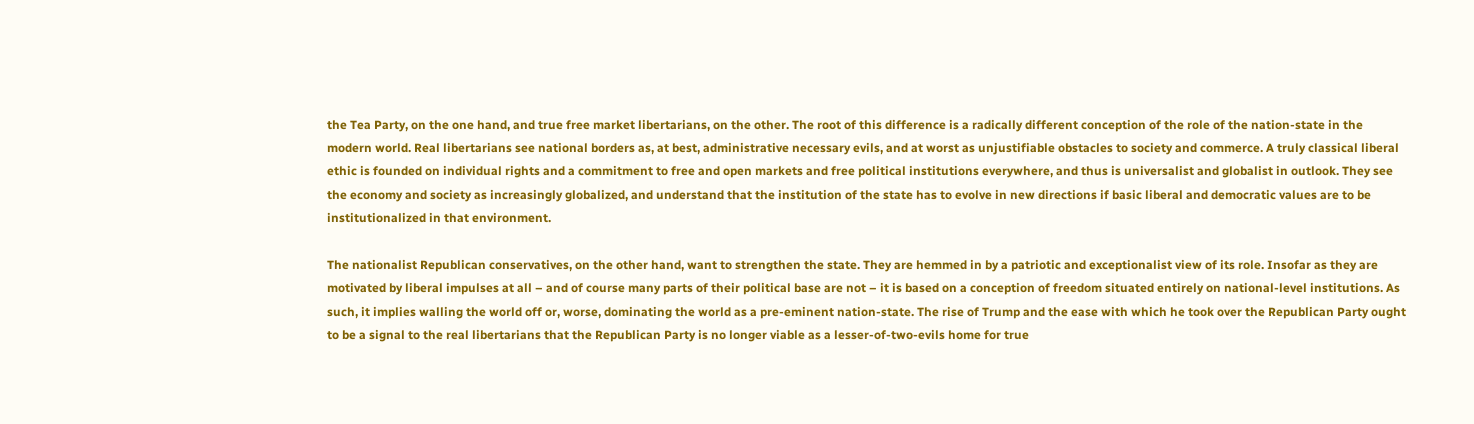the Tea Party, on the one hand, and true free market libertarians, on the other. The root of this difference is a radically different conception of the role of the nation-state in the modern world. Real libertarians see national borders as, at best, administrative necessary evils, and at worst as unjustifiable obstacles to society and commerce. A truly classical liberal ethic is founded on individual rights and a commitment to free and open markets and free political institutions everywhere, and thus is universalist and globalist in outlook. They see the economy and society as increasingly globalized, and understand that the institution of the state has to evolve in new directions if basic liberal and democratic values are to be institutionalized in that environment.

The nationalist Republican conservatives, on the other hand, want to strengthen the state. They are hemmed in by a patriotic and exceptionalist view of its role. Insofar as they are motivated by liberal impulses at all – and of course many parts of their political base are not – it is based on a conception of freedom situated entirely on national-level institutions. As such, it implies walling the world off or, worse, dominating the world as a pre-eminent nation-state. The rise of Trump and the ease with which he took over the Republican Party ought to be a signal to the real libertarians that the Republican Party is no longer viable as a lesser-of-two-evils home for true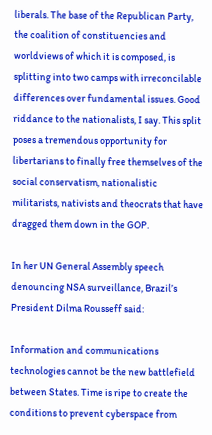liberals. The base of the Republican Party, the coalition of constituencies and worldviews of which it is composed, is splitting into two camps with irreconcilable differences over fundamental issues. Good riddance to the nationalists, I say. This split poses a tremendous opportunity for libertarians to finally free themselves of the social conservatism, nationalistic militarists, nativists and theocrats that have dragged them down in the GOP.

In her UN General Assembly speech denouncing NSA surveillance, Brazil’s President Dilma Rousseff said:

Information and communications technologies cannot be the new battlefield between States. Time is ripe to create the conditions to prevent cyberspace from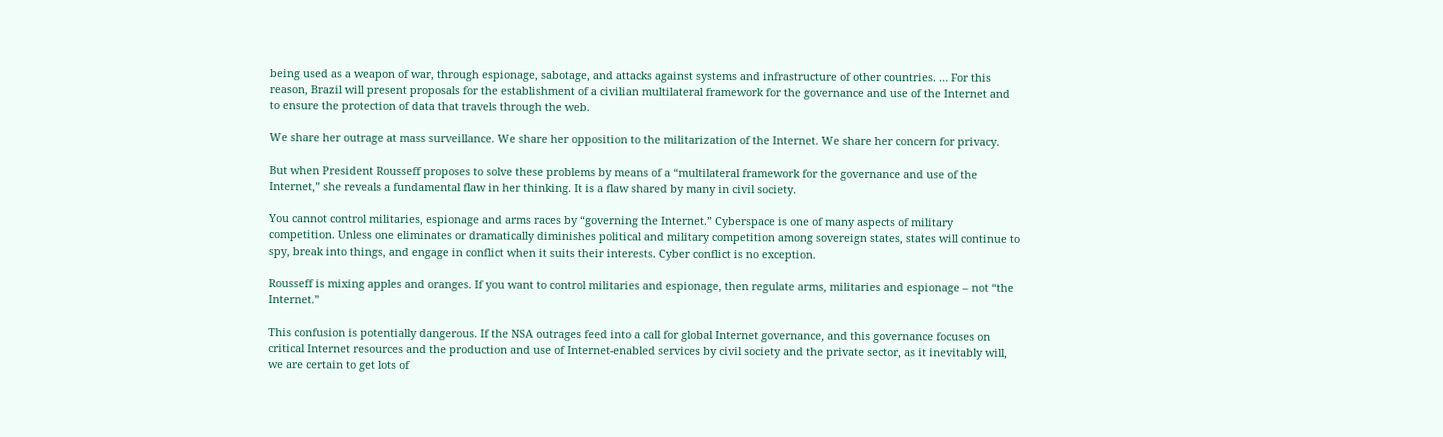being used as a weapon of war, through espionage, sabotage, and attacks against systems and infrastructure of other countries. … For this reason, Brazil will present proposals for the establishment of a civilian multilateral framework for the governance and use of the Internet and to ensure the protection of data that travels through the web.

We share her outrage at mass surveillance. We share her opposition to the militarization of the Internet. We share her concern for privacy.

But when President Rousseff proposes to solve these problems by means of a “multilateral framework for the governance and use of the Internet,” she reveals a fundamental flaw in her thinking. It is a flaw shared by many in civil society.

You cannot control militaries, espionage and arms races by “governing the Internet.” Cyberspace is one of many aspects of military competition. Unless one eliminates or dramatically diminishes political and military competition among sovereign states, states will continue to spy, break into things, and engage in conflict when it suits their interests. Cyber conflict is no exception.

Rousseff is mixing apples and oranges. If you want to control militaries and espionage, then regulate arms, militaries and espionage – not “the Internet.”

This confusion is potentially dangerous. If the NSA outrages feed into a call for global Internet governance, and this governance focuses on critical Internet resources and the production and use of Internet-enabled services by civil society and the private sector, as it inevitably will, we are certain to get lots of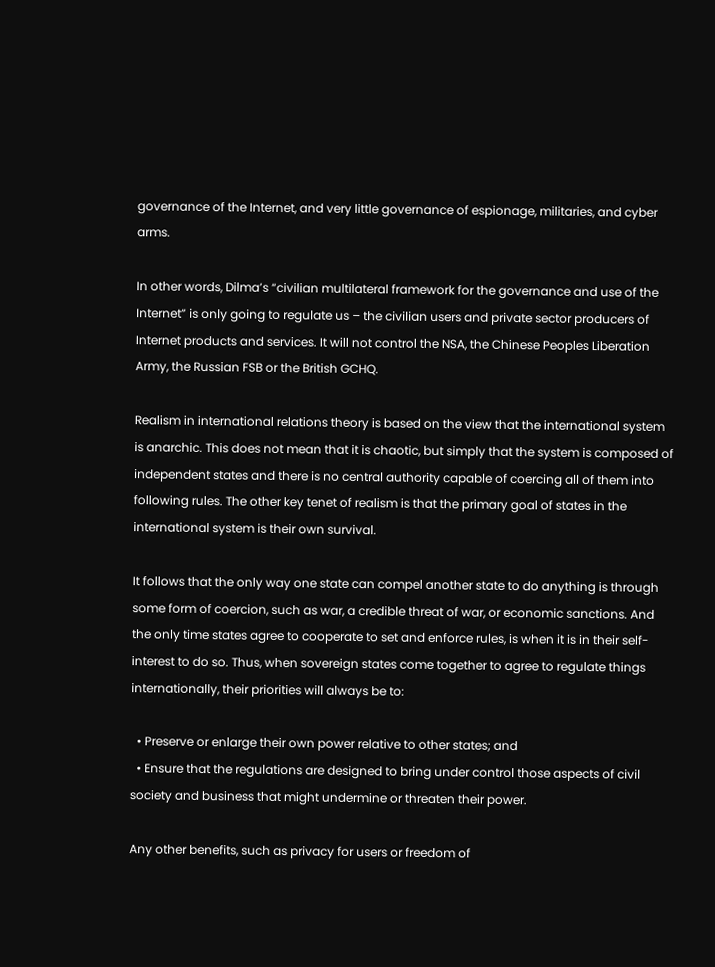governance of the Internet, and very little governance of espionage, militaries, and cyber arms.

In other words, Dilma’s “civilian multilateral framework for the governance and use of the Internet” is only going to regulate us – the civilian users and private sector producers of Internet products and services. It will not control the NSA, the Chinese Peoples Liberation Army, the Russian FSB or the British GCHQ.

Realism in international relations theory is based on the view that the international system is anarchic. This does not mean that it is chaotic, but simply that the system is composed of independent states and there is no central authority capable of coercing all of them into following rules. The other key tenet of realism is that the primary goal of states in the international system is their own survival.

It follows that the only way one state can compel another state to do anything is through some form of coercion, such as war, a credible threat of war, or economic sanctions. And the only time states agree to cooperate to set and enforce rules, is when it is in their self-interest to do so. Thus, when sovereign states come together to agree to regulate things internationally, their priorities will always be to:

  • Preserve or enlarge their own power relative to other states; and
  • Ensure that the regulations are designed to bring under control those aspects of civil society and business that might undermine or threaten their power.

Any other benefits, such as privacy for users or freedom of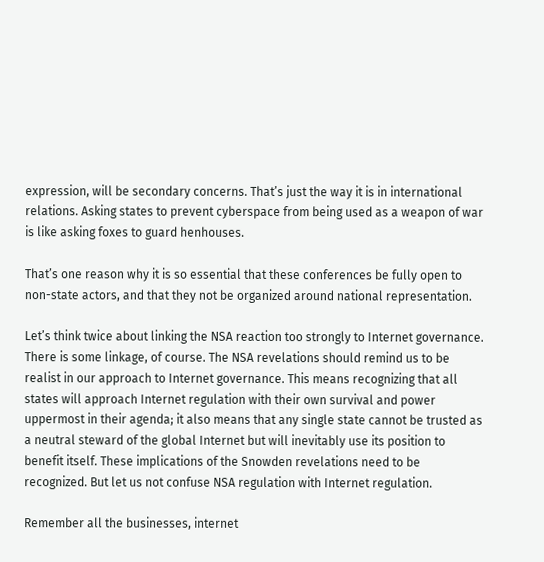expression, will be secondary concerns. That’s just the way it is in international relations. Asking states to prevent cyberspace from being used as a weapon of war is like asking foxes to guard henhouses.

That’s one reason why it is so essential that these conferences be fully open to non-state actors, and that they not be organized around national representation.

Let’s think twice about linking the NSA reaction too strongly to Internet governance. There is some linkage, of course. The NSA revelations should remind us to be realist in our approach to Internet governance. This means recognizing that all states will approach Internet regulation with their own survival and power uppermost in their agenda; it also means that any single state cannot be trusted as a neutral steward of the global Internet but will inevitably use its position to benefit itself. These implications of the Snowden revelations need to be recognized. But let us not confuse NSA regulation with Internet regulation.

Remember all the businesses, internet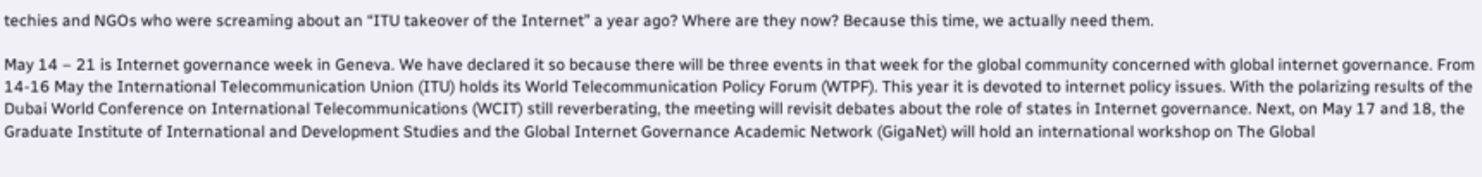techies and NGOs who were screaming about an “ITU takeover of the Internet” a year ago? Where are they now? Because this time, we actually need them.

May 14 – 21 is Internet governance week in Geneva. We have declared it so because there will be three events in that week for the global community concerned with global internet governance. From 14-16 May the International Telecommunication Union (ITU) holds its World Telecommunication Policy Forum (WTPF). This year it is devoted to internet policy issues. With the polarizing results of the Dubai World Conference on International Telecommunications (WCIT) still reverberating, the meeting will revisit debates about the role of states in Internet governance. Next, on May 17 and 18, the Graduate Institute of International and Development Studies and the Global Internet Governance Academic Network (GigaNet) will hold an international workshop on The Global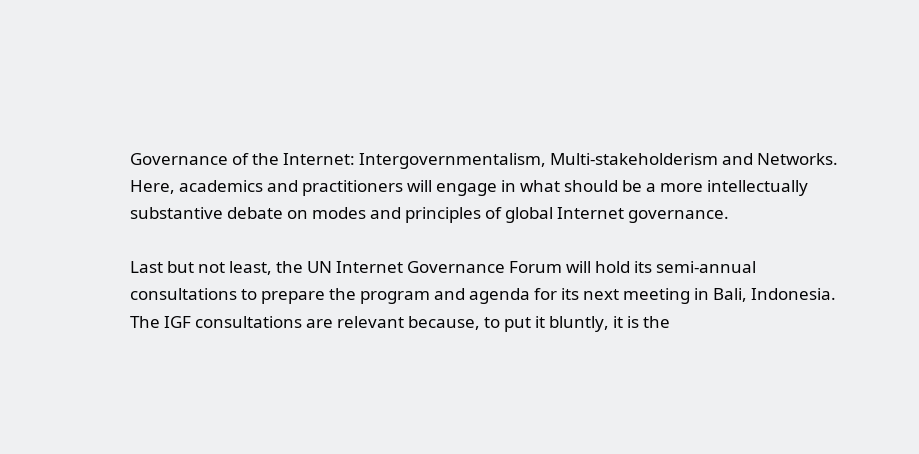Governance of the Internet: Intergovernmentalism, Multi-stakeholderism and Networks. Here, academics and practitioners will engage in what should be a more intellectually substantive debate on modes and principles of global Internet governance.

Last but not least, the UN Internet Governance Forum will hold its semi-annual consultations to prepare the program and agenda for its next meeting in Bali, Indonesia. The IGF consultations are relevant because, to put it bluntly, it is the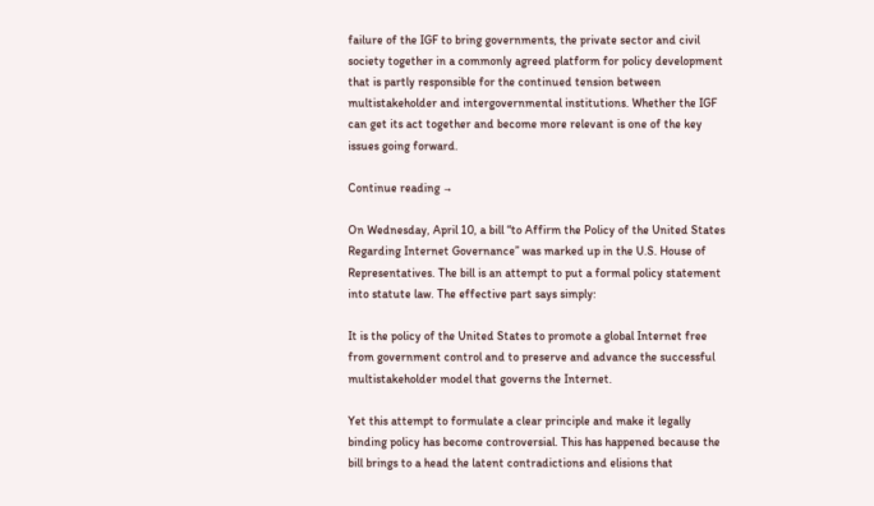failure of the IGF to bring governments, the private sector and civil society together in a commonly agreed platform for policy development that is partly responsible for the continued tension between multistakeholder and intergovernmental institutions. Whether the IGF can get its act together and become more relevant is one of the key issues going forward.

Continue reading →

On Wednesday, April 10, a bill “to Affirm the Policy of the United States Regarding Internet Governance” was marked up in the U.S. House of Representatives. The bill is an attempt to put a formal policy statement into statute law. The effective part says simply:

It is the policy of the United States to promote a global Internet free from government control and to preserve and advance the successful multistakeholder model that governs the Internet.

Yet this attempt to formulate a clear principle and make it legally binding policy has become controversial. This has happened because the bill brings to a head the latent contradictions and elisions that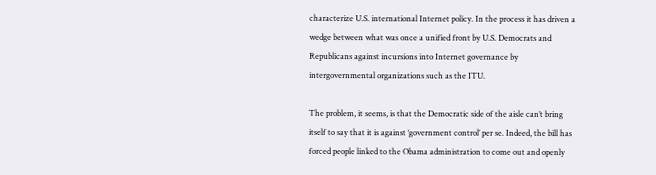characterize U.S. international Internet policy. In the process it has driven a wedge between what was once a unified front by U.S. Democrats and Republicans against incursions into Internet governance by intergovernmental organizations such as the ITU.

The problem, it seems, is that the Democratic side of the aisle can’t bring itself to say that it is against ‘government control’ per se. Indeed, the bill has forced people linked to the Obama administration to come out and openly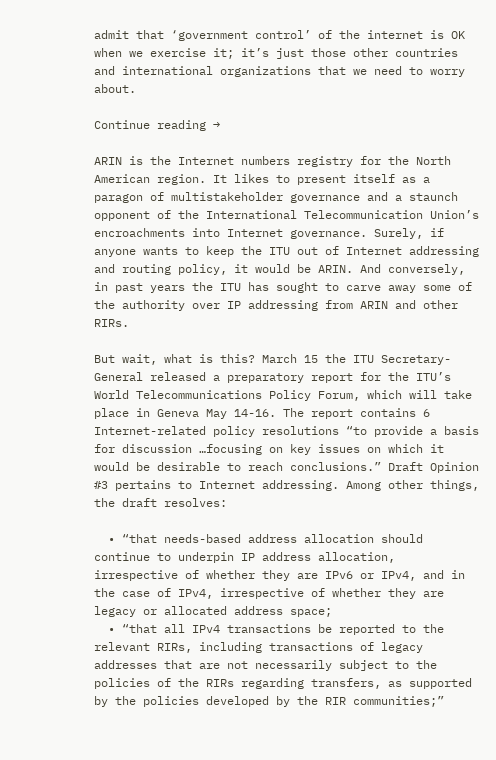admit that ‘government control’ of the internet is OK when we exercise it; it’s just those other countries and international organizations that we need to worry about.

Continue reading →

ARIN is the Internet numbers registry for the North American region. It likes to present itself as a paragon of multistakeholder governance and a staunch opponent of the International Telecommunication Union’s encroachments into Internet governance. Surely, if anyone wants to keep the ITU out of Internet addressing and routing policy, it would be ARIN. And conversely, in past years the ITU has sought to carve away some of the authority over IP addressing from ARIN and other RIRs.

But wait, what is this? March 15 the ITU Secretary-General released a preparatory report for the ITU’s World Telecommunications Policy Forum, which will take place in Geneva May 14-16. The report contains 6 Internet-related policy resolutions “to provide a basis for discussion …focusing on key issues on which it would be desirable to reach conclusions.” Draft Opinion #3 pertains to Internet addressing. Among other things, the draft resolves:

  • “that needs-based address allocation should continue to underpin IP address allocation, irrespective of whether they are IPv6 or IPv4, and in the case of IPv4, irrespective of whether they are legacy or allocated address space;
  • “that all IPv4 transactions be reported to the relevant RIRs, including transactions of legacy addresses that are not necessarily subject to the policies of the RIRs regarding transfers, as supported by the policies developed by the RIR communities;”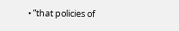• “that policies of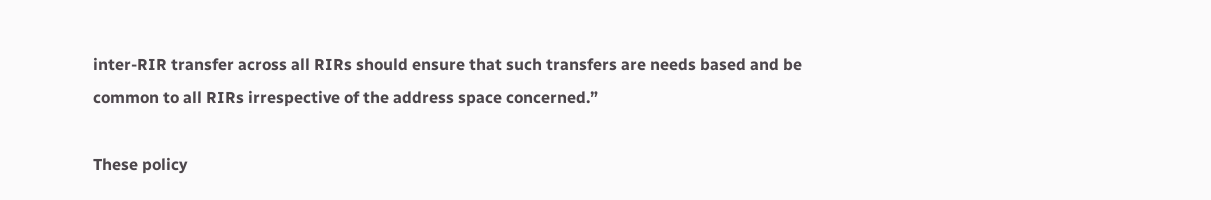inter-RIR transfer across all RIRs should ensure that such transfers are needs based and be common to all RIRs irrespective of the address space concerned.”

These policy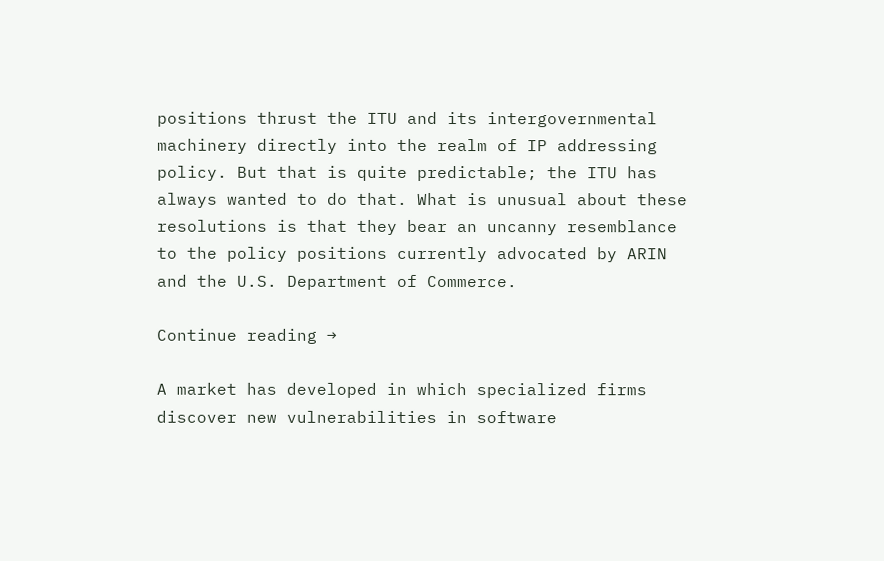positions thrust the ITU and its intergovernmental machinery directly into the realm of IP addressing policy. But that is quite predictable; the ITU has always wanted to do that. What is unusual about these resolutions is that they bear an uncanny resemblance to the policy positions currently advocated by ARIN and the U.S. Department of Commerce.

Continue reading →

A market has developed in which specialized firms discover new vulnerabilities in software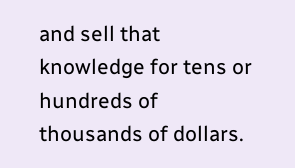and sell that knowledge for tens or hundreds of thousands of dollars.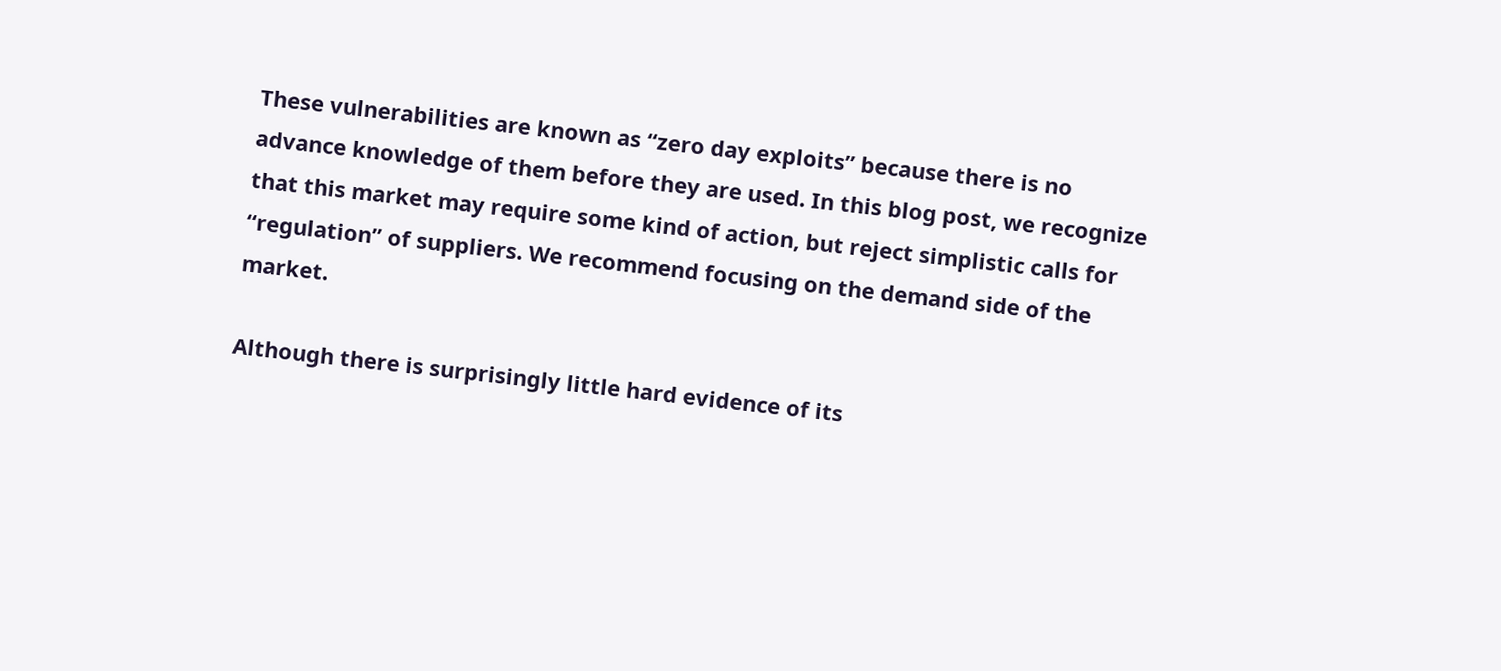These vulnerabilities are known as “zero day exploits” because there is no advance knowledge of them before they are used. In this blog post, we recognize that this market may require some kind of action, but reject simplistic calls for “regulation” of suppliers. We recommend focusing on the demand side of the market.

Although there is surprisingly little hard evidence of its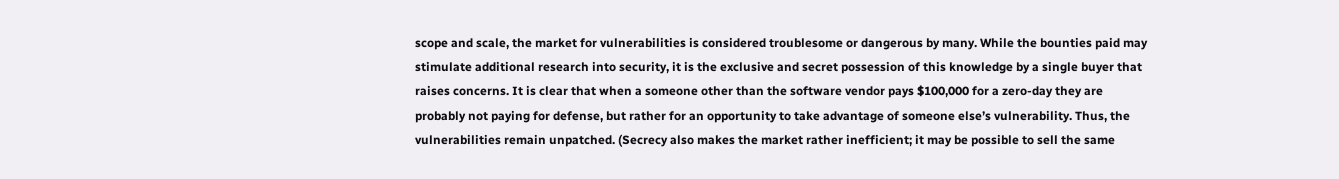scope and scale, the market for vulnerabilities is considered troublesome or dangerous by many. While the bounties paid may stimulate additional research into security, it is the exclusive and secret possession of this knowledge by a single buyer that raises concerns. It is clear that when a someone other than the software vendor pays $100,000 for a zero-day they are probably not paying for defense, but rather for an opportunity to take advantage of someone else’s vulnerability. Thus, the vulnerabilities remain unpatched. (Secrecy also makes the market rather inefficient; it may be possible to sell the same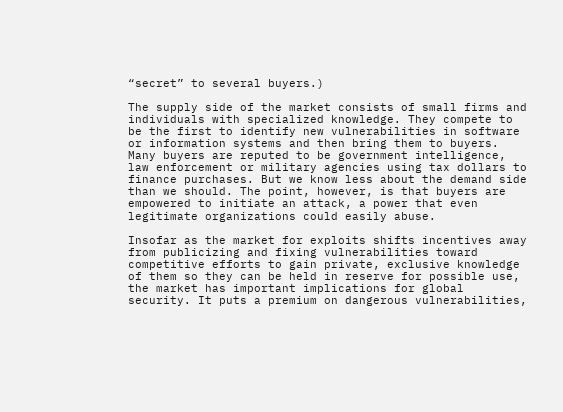“secret” to several buyers.)

The supply side of the market consists of small firms and individuals with specialized knowledge. They compete to be the first to identify new vulnerabilities in software or information systems and then bring them to buyers. Many buyers are reputed to be government intelligence, law enforcement or military agencies using tax dollars to finance purchases. But we know less about the demand side than we should. The point, however, is that buyers are empowered to initiate an attack, a power that even legitimate organizations could easily abuse.

Insofar as the market for exploits shifts incentives away from publicizing and fixing vulnerabilities toward competitive efforts to gain private, exclusive knowledge of them so they can be held in reserve for possible use, the market has important implications for global security. It puts a premium on dangerous vulnerabilities,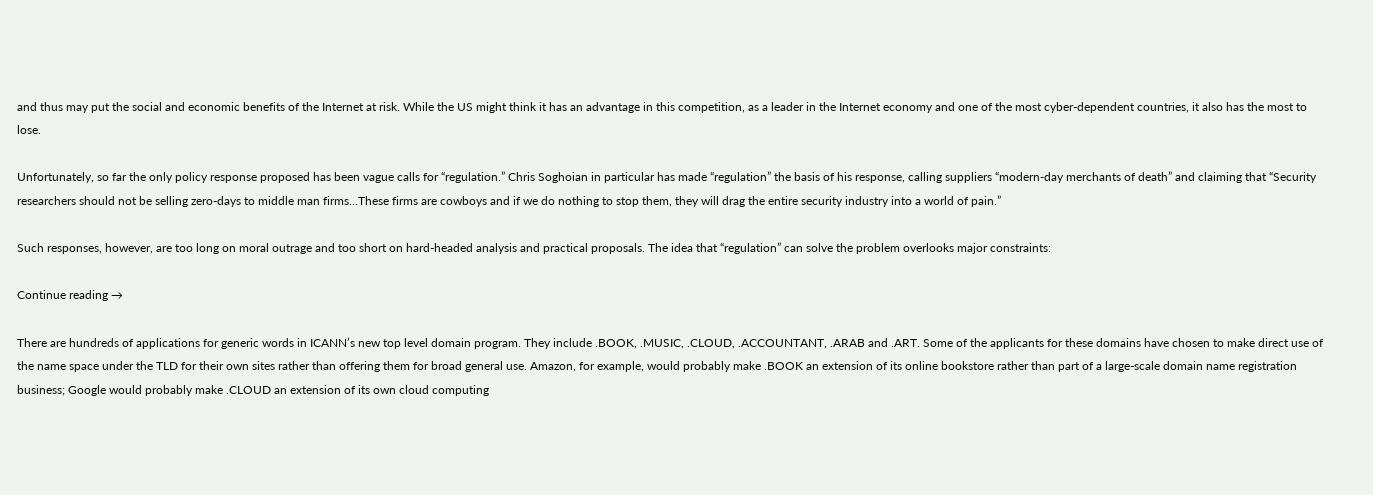and thus may put the social and economic benefits of the Internet at risk. While the US might think it has an advantage in this competition, as a leader in the Internet economy and one of the most cyber-dependent countries, it also has the most to lose.

Unfortunately, so far the only policy response proposed has been vague calls for “regulation.” Chris Soghoian in particular has made “regulation” the basis of his response, calling suppliers “modern-day merchants of death” and claiming that “Security researchers should not be selling zero-days to middle man firms…These firms are cowboys and if we do nothing to stop them, they will drag the entire security industry into a world of pain.”

Such responses, however, are too long on moral outrage and too short on hard-headed analysis and practical proposals. The idea that “regulation” can solve the problem overlooks major constraints:

Continue reading →

There are hundreds of applications for generic words in ICANN’s new top level domain program. They include .BOOK, .MUSIC, .CLOUD, .ACCOUNTANT, .ARAB and .ART. Some of the applicants for these domains have chosen to make direct use of the name space under the TLD for their own sites rather than offering them for broad general use. Amazon, for example, would probably make .BOOK an extension of its online bookstore rather than part of a large-scale domain name registration business; Google would probably make .CLOUD an extension of its own cloud computing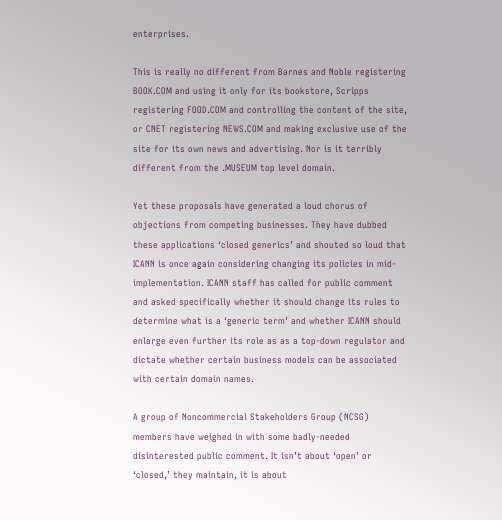enterprises.

This is really no different from Barnes and Noble registering BOOK.COM and using it only for its bookstore, Scripps registering FOOD.COM and controlling the content of the site, or CNET registering NEWS.COM and making exclusive use of the site for its own news and advertising. Nor is it terribly different from the .MUSEUM top level domain.

Yet these proposals have generated a loud chorus of objections from competing businesses. They have dubbed these applications ‘closed generics’ and shouted so loud that ICANN is once again considering changing its policies in mid-implementation. ICANN staff has called for public comment and asked specifically whether it should change its rules to determine what is a ‘generic term’ and whether ICANN should enlarge even further its role as as a top-down regulator and dictate whether certain business models can be associated with certain domain names.

A group of Noncommercial Stakeholders Group (NCSG) members have weighed in with some badly-needed disinterested public comment. It isn’t about ‘open’ or ‘closed,’ they maintain, it is about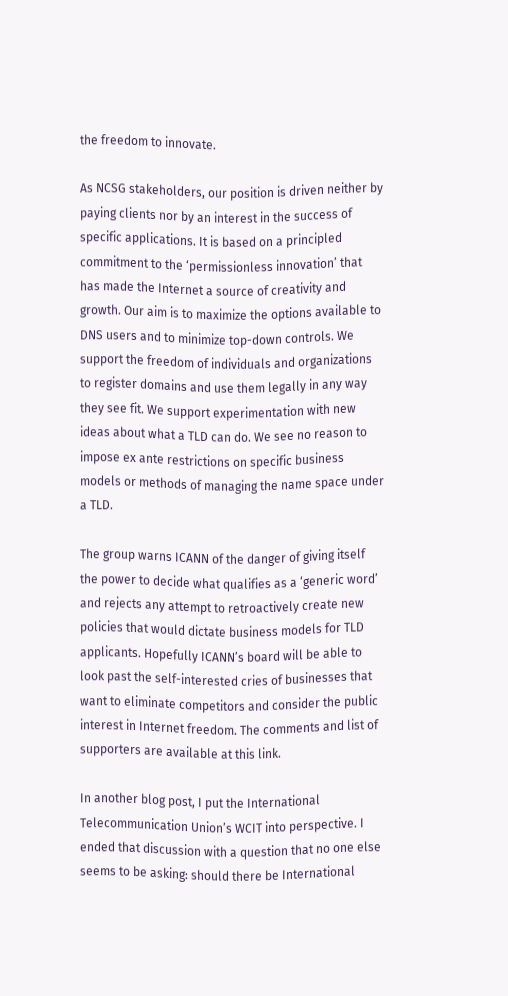the freedom to innovate.

As NCSG stakeholders, our position is driven neither by paying clients nor by an interest in the success of specific applications. It is based on a principled commitment to the ‘permissionless innovation’ that has made the Internet a source of creativity and growth. Our aim is to maximize the options available to DNS users and to minimize top-down controls. We support the freedom of individuals and organizations to register domains and use them legally in any way they see fit. We support experimentation with new ideas about what a TLD can do. We see no reason to impose ex ante restrictions on specific business models or methods of managing the name space under a TLD.

The group warns ICANN of the danger of giving itself the power to decide what qualifies as a ‘generic word’ and rejects any attempt to retroactively create new policies that would dictate business models for TLD applicants. Hopefully ICANN’s board will be able to look past the self-interested cries of businesses that want to eliminate competitors and consider the public interest in Internet freedom. The comments and list of supporters are available at this link.

In another blog post, I put the International Telecommunication Union’s WCIT into perspective. I ended that discussion with a question that no one else seems to be asking: should there be International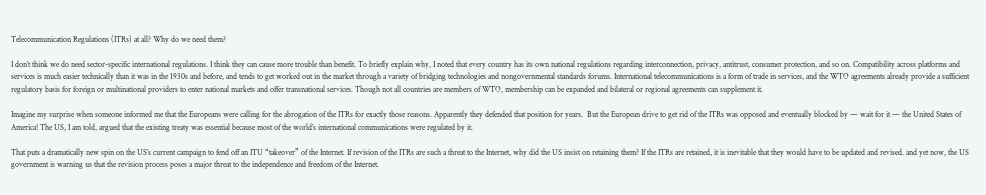Telecommunication Regulations (ITRs) at all? Why do we need them?

I don’t think we do need sector-specific international regulations. I think they can cause more trouble than benefit. To briefly explain why, I noted that every country has its own national regulations regarding interconnection, privacy, antitrust, consumer protection, and so on. Compatibility across platforms and services is much easier technically than it was in the 1930s and before, and tends to get worked out in the market through a variety of bridging technologies and nongovernmental standards forums. International telecommunications is a form of trade in services, and the WTO agreements already provide a sufficient regulatory basis for foreign or multinational providers to enter national markets and offer transnational services. Though not all countries are members of WTO, membership can be expanded and bilateral or regional agreements can supplement it.

Imagine my surprise when someone informed me that the Europeans were calling for the abrogation of the ITRs for exactly those reasons. Apparently they defended that position for years.  But the European drive to get rid of the ITRs was opposed and eventually blocked by — wait for it — the United States of America! The US, I am told, argued that the existing treaty was essential because most of the world’s international communications were regulated by it.

That puts a dramatically new spin on the US’s current campaign to fend off an ITU “takeover” of the Internet. If revision of the ITRs are such a threat to the Internet, why did the US insist on retaining them? If the ITRs are retained, it is inevitable that they would have to be updated and revised. and yet now, the US government is warning us that the revision process poses a major threat to the independence and freedom of the Internet.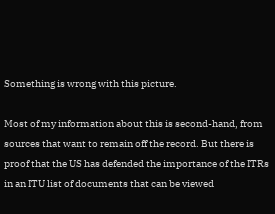Something is wrong with this picture.

Most of my information about this is second-hand, from sources that want to remain off the record. But there is proof that the US has defended the importance of the ITRs in an ITU list of documents that can be viewed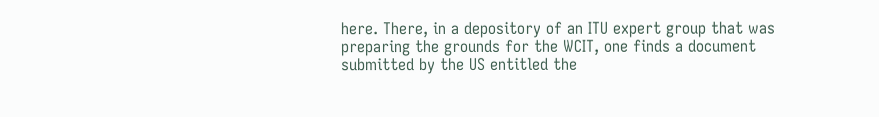here. There, in a depository of an ITU expert group that was preparing the grounds for the WCIT, one finds a document submitted by the US entitled the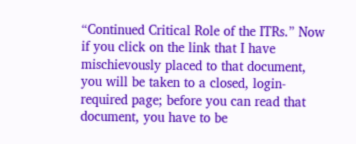“Continued Critical Role of the ITRs.” Now if you click on the link that I have mischievously placed to that document, you will be taken to a closed, login-required page; before you can read that document, you have to be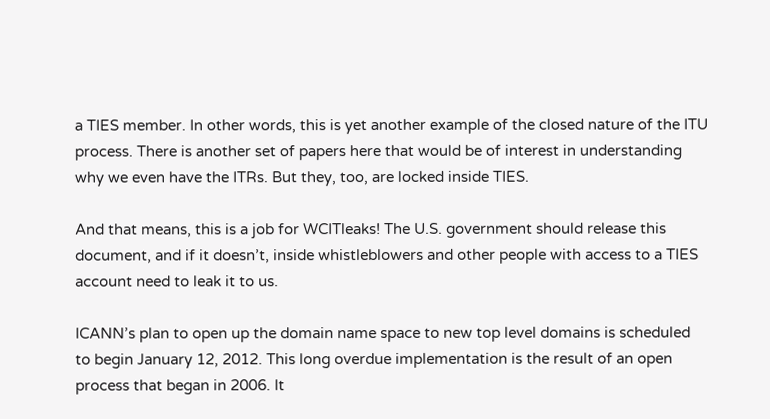a TIES member. In other words, this is yet another example of the closed nature of the ITU process. There is another set of papers here that would be of interest in understanding why we even have the ITRs. But they, too, are locked inside TIES.

And that means, this is a job for WCITleaks! The U.S. government should release this document, and if it doesn’t, inside whistleblowers and other people with access to a TIES account need to leak it to us.

ICANN’s plan to open up the domain name space to new top level domains is scheduled to begin January 12, 2012. This long overdue implementation is the result of an open process that began in 2006. It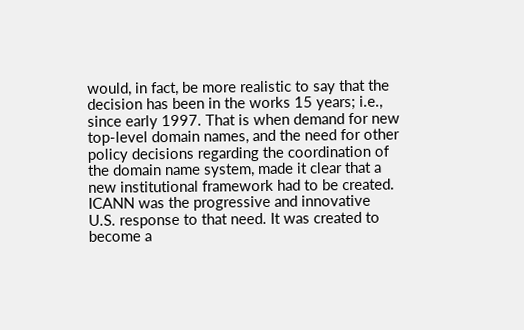would, in fact, be more realistic to say that the decision has been in the works 15 years; i.e., since early 1997. That is when demand for new top-level domain names, and the need for other policy decisions regarding the coordination of the domain name system, made it clear that a new institutional framework had to be created. ICANN was the progressive and innovative U.S. response to that need. It was created to become a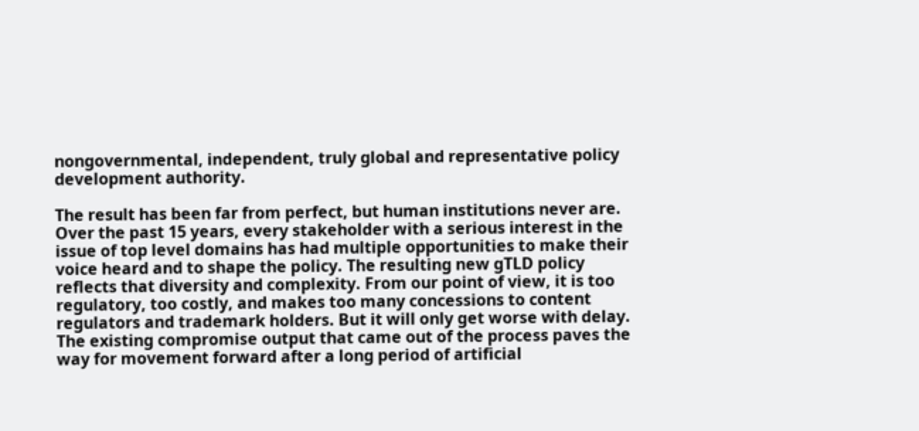nongovernmental, independent, truly global and representative policy development authority.

The result has been far from perfect, but human institutions never are. Over the past 15 years, every stakeholder with a serious interest in the issue of top level domains has had multiple opportunities to make their voice heard and to shape the policy. The resulting new gTLD policy reflects that diversity and complexity. From our point of view, it is too regulatory, too costly, and makes too many concessions to content regulators and trademark holders. But it will only get worse with delay. The existing compromise output that came out of the process paves the way for movement forward after a long period of artificial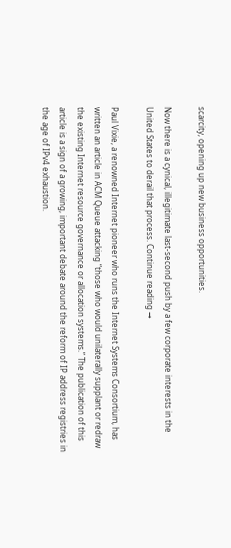scarcity, opening up new business opportunities.

Now there is a cynical, illegitimate last-second push by a few corporate interests in the United States to derail that process. Continue reading →

Paul Vixie, a renowned Internet pioneer who runs the Internet Systems Consortium, has written an article in ACM Queue attacking “those who would unilaterally supplant or redraw the existing Internet resource governance or allocation systems.” The publication of this article is a sign of a growing, important debate around the reform of IP address registries in the age of IPv4 exhaustion.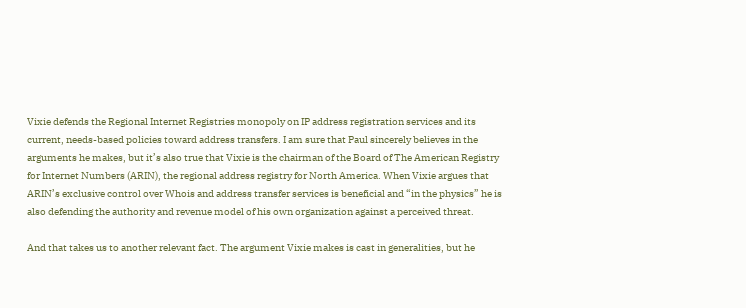Vixie defends the Regional Internet Registries monopoly on IP address registration services and its current, needs-based policies toward address transfers. I am sure that Paul sincerely believes in the arguments he makes, but it’s also true that Vixie is the chairman of the Board of The American Registry for Internet Numbers (ARIN), the regional address registry for North America. When Vixie argues that ARIN’s exclusive control over Whois and address transfer services is beneficial and “in the physics” he is also defending the authority and revenue model of his own organization against a perceived threat.

And that takes us to another relevant fact. The argument Vixie makes is cast in generalities, but he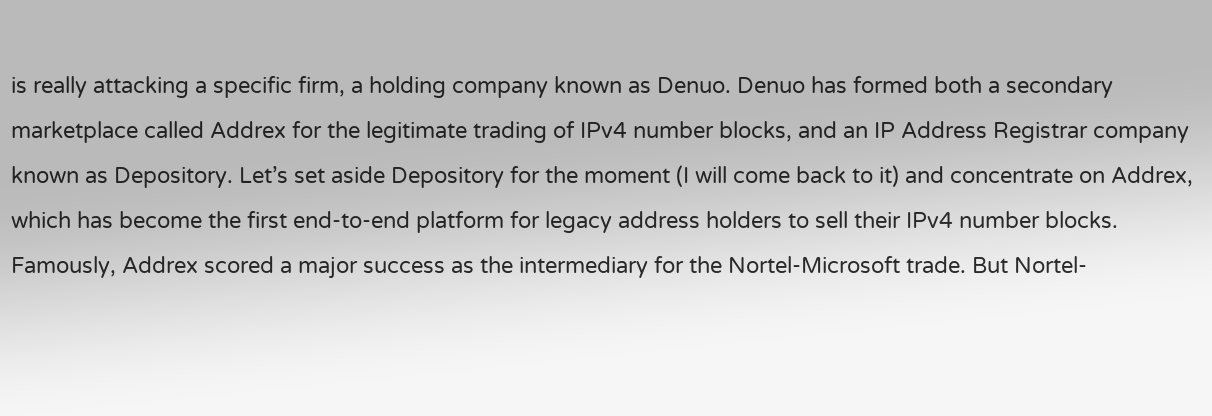is really attacking a specific firm, a holding company known as Denuo. Denuo has formed both a secondary marketplace called Addrex for the legitimate trading of IPv4 number blocks, and an IP Address Registrar company known as Depository. Let’s set aside Depository for the moment (I will come back to it) and concentrate on Addrex, which has become the first end-to-end platform for legacy address holders to sell their IPv4 number blocks. Famously, Addrex scored a major success as the intermediary for the Nortel-Microsoft trade. But Nortel-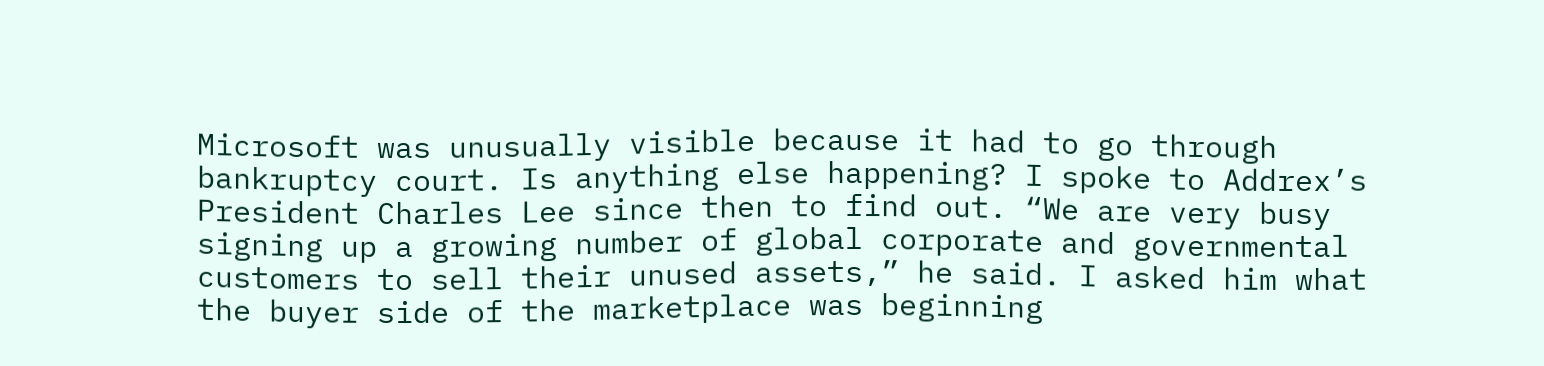Microsoft was unusually visible because it had to go through bankruptcy court. Is anything else happening? I spoke to Addrex’s President Charles Lee since then to find out. “We are very busy signing up a growing number of global corporate and governmental customers to sell their unused assets,” he said. I asked him what the buyer side of the marketplace was beginning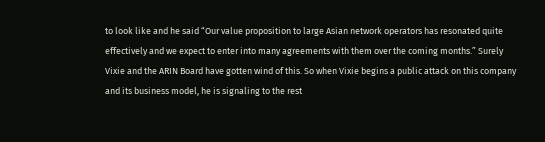to look like and he said “Our value proposition to large Asian network operators has resonated quite effectively and we expect to enter into many agreements with them over the coming months.” Surely Vixie and the ARIN Board have gotten wind of this. So when Vixie begins a public attack on this company and its business model, he is signaling to the rest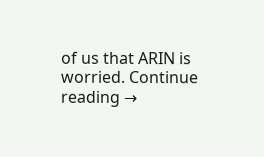of us that ARIN is worried. Continue reading →